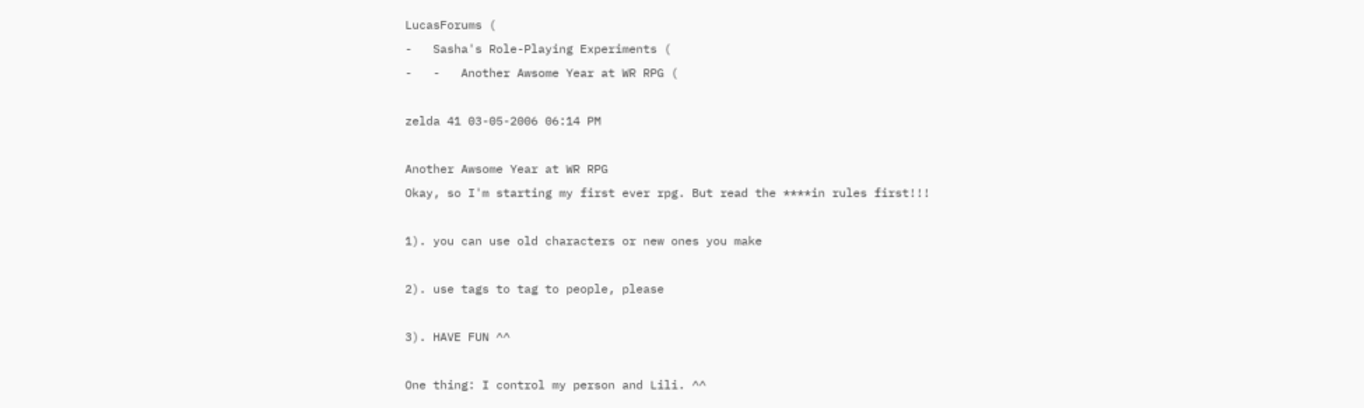LucasForums (
-   Sasha's Role-Playing Experiments (
-   -   Another Awsome Year at WR RPG (

zelda 41 03-05-2006 06:14 PM

Another Awsome Year at WR RPG
Okay, so I'm starting my first ever rpg. But read the ****in rules first!!!

1). you can use old characters or new ones you make

2). use tags to tag to people, please

3). HAVE FUN ^^

One thing: I control my person and Lili. ^^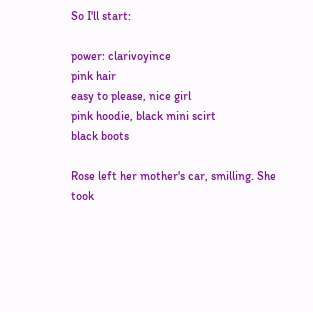So I'll start:

power: clarivoyince
pink hair
easy to please, nice girl
pink hoodie, black mini scirt
black boots

Rose left her mother's car, smilling. She took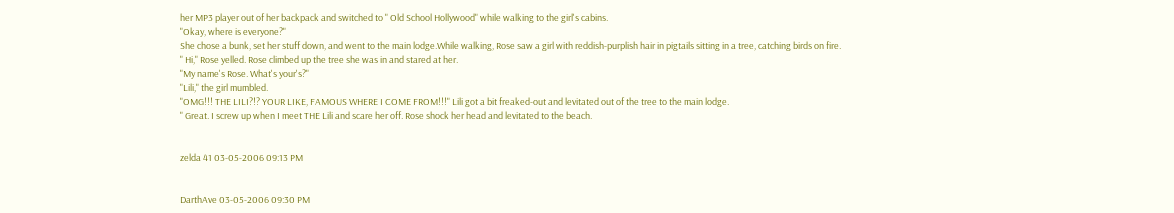her MP3 player out of her backpack and switched to " Old School Hollywood" while walking to the girl's cabins.
"Okay, where is everyone?"
She chose a bunk, set her stuff down, and went to the main lodge.While walking, Rose saw a girl with reddish-purplish hair in pigtails sitting in a tree, catching birds on fire.
" Hi," Rose yelled. Rose climbed up the tree she was in and stared at her.
"My name's Rose. What's your's?"
"Lili," the girl mumbled.
"OMG!!! THE LILI?!? YOUR LIKE, FAMOUS WHERE I COME FROM!!!" Lili got a bit freaked-out and levitated out of the tree to the main lodge.
" Great. I screw up when I meet THE Lili and scare her off. Rose shock her head and levitated to the beach.


zelda 41 03-05-2006 09:13 PM


DarthAve 03-05-2006 09:30 PM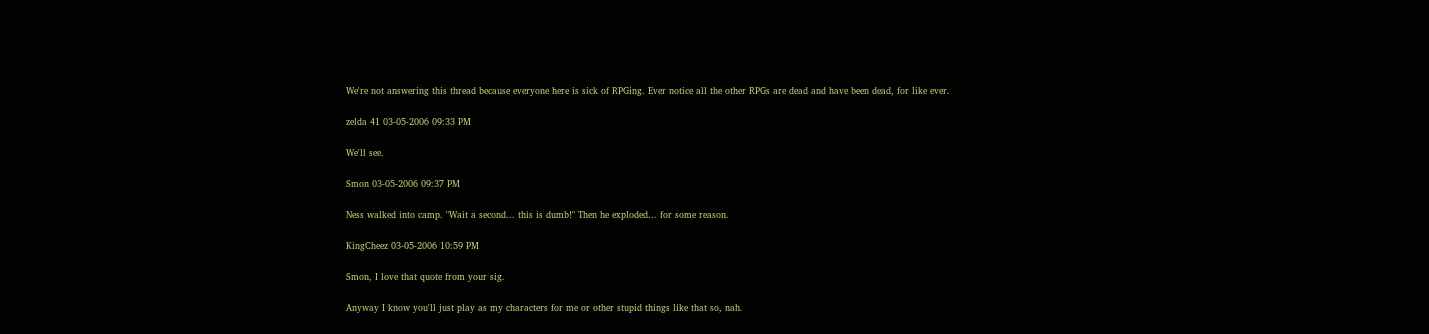We're not answering this thread because everyone here is sick of RPGing. Ever notice all the other RPGs are dead and have been dead, for like ever.

zelda 41 03-05-2006 09:33 PM

We'll see.

Smon 03-05-2006 09:37 PM

Ness walked into camp. "Wait a second... this is dumb!" Then he exploded... for some reason.

KingCheez 03-05-2006 10:59 PM

Smon, I love that quote from your sig.

Anyway I know you'll just play as my characters for me or other stupid things like that so, nah.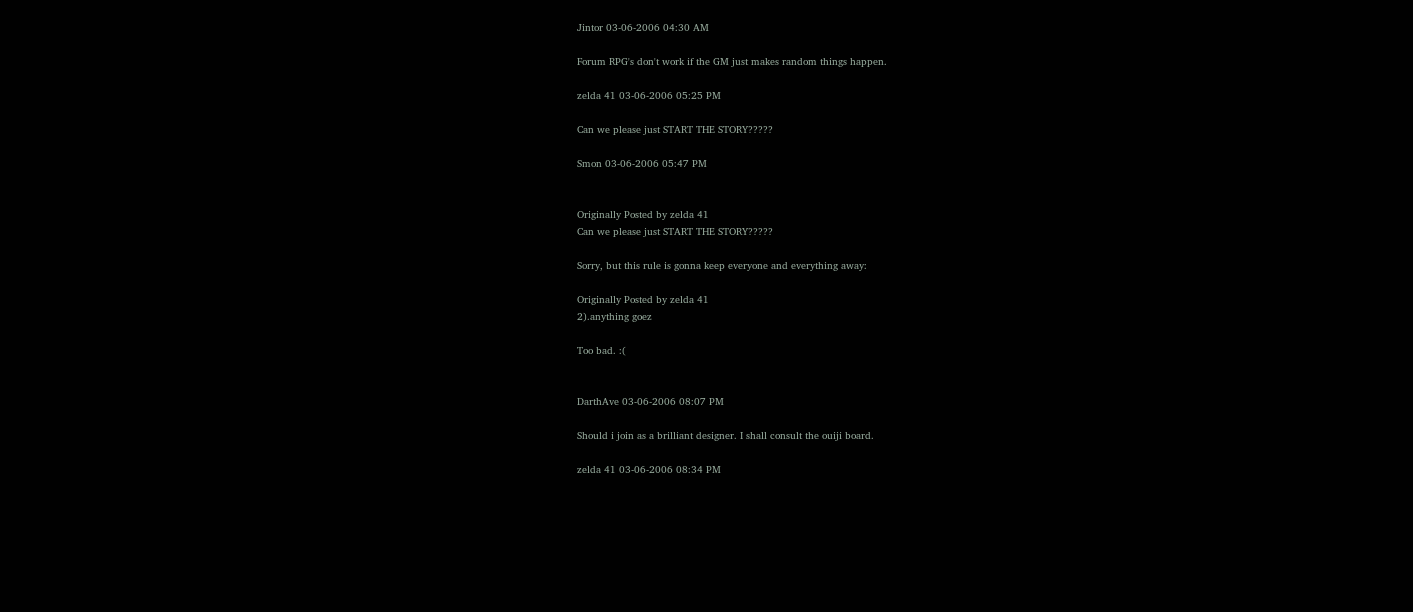Jintor 03-06-2006 04:30 AM

Forum RPG's don't work if the GM just makes random things happen.

zelda 41 03-06-2006 05:25 PM

Can we please just START THE STORY?????

Smon 03-06-2006 05:47 PM


Originally Posted by zelda 41
Can we please just START THE STORY?????

Sorry, but this rule is gonna keep everyone and everything away:

Originally Posted by zelda 41
2).anything goez

Too bad. :(


DarthAve 03-06-2006 08:07 PM

Should i join as a brilliant designer. I shall consult the ouiji board.

zelda 41 03-06-2006 08:34 PM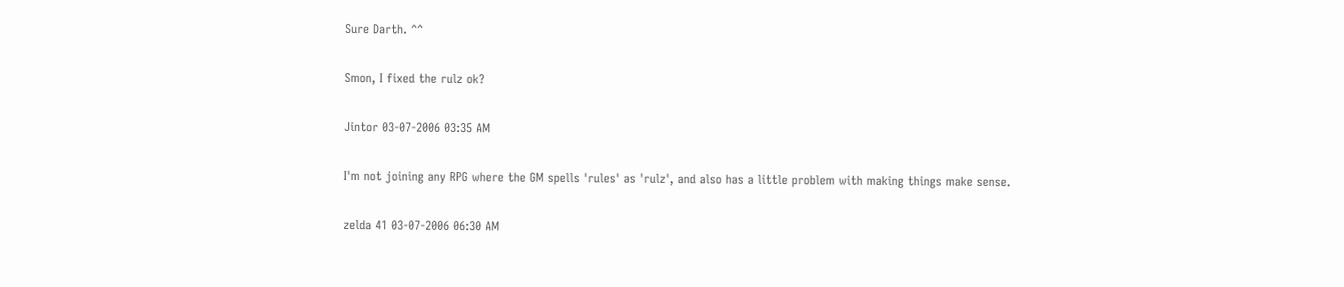Sure Darth. ^^

Smon, I fixed the rulz ok?

Jintor 03-07-2006 03:35 AM

I'm not joining any RPG where the GM spells 'rules' as 'rulz', and also has a little problem with making things make sense.

zelda 41 03-07-2006 06:30 AM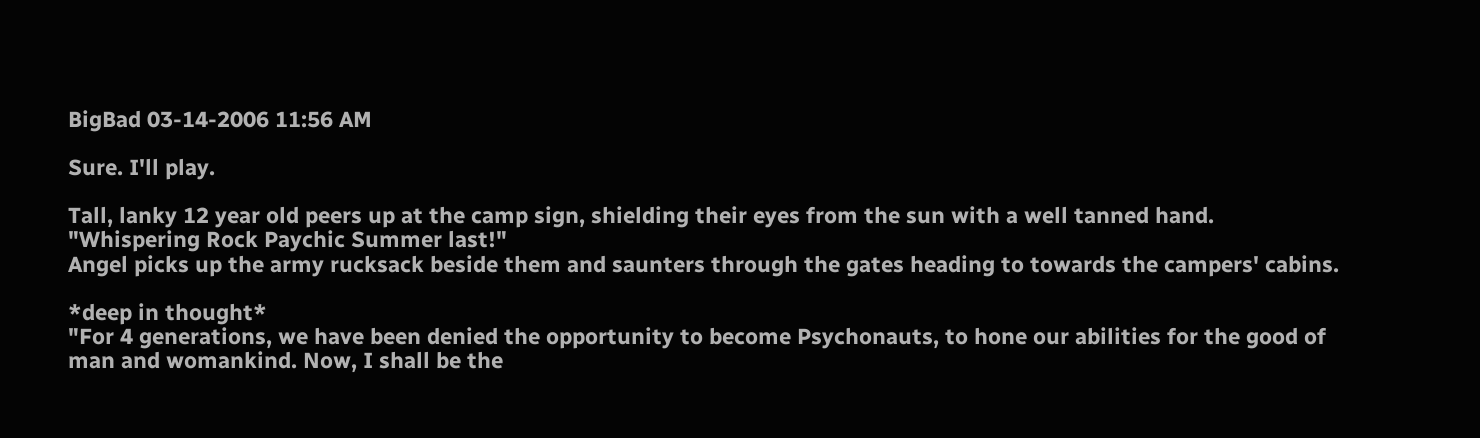BigBad 03-14-2006 11:56 AM

Sure. I'll play.

Tall, lanky 12 year old peers up at the camp sign, shielding their eyes from the sun with a well tanned hand.
"Whispering Rock Paychic Summer last!"
Angel picks up the army rucksack beside them and saunters through the gates heading to towards the campers' cabins.

*deep in thought*
"For 4 generations, we have been denied the opportunity to become Psychonauts, to hone our abilities for the good of man and womankind. Now, I shall be the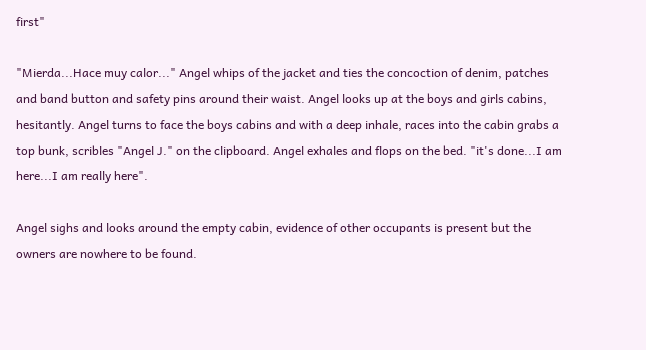first"

"Mierda...Hace muy calor..." Angel whips of the jacket and ties the concoction of denim, patches and band button and safety pins around their waist. Angel looks up at the boys and girls cabins, hesitantly. Angel turns to face the boys cabins and with a deep inhale, races into the cabin grabs a top bunk, scribles "Angel J." on the clipboard. Angel exhales and flops on the bed. "it's done...I am here...I am really here".

Angel sighs and looks around the empty cabin, evidence of other occupants is present but the owners are nowhere to be found.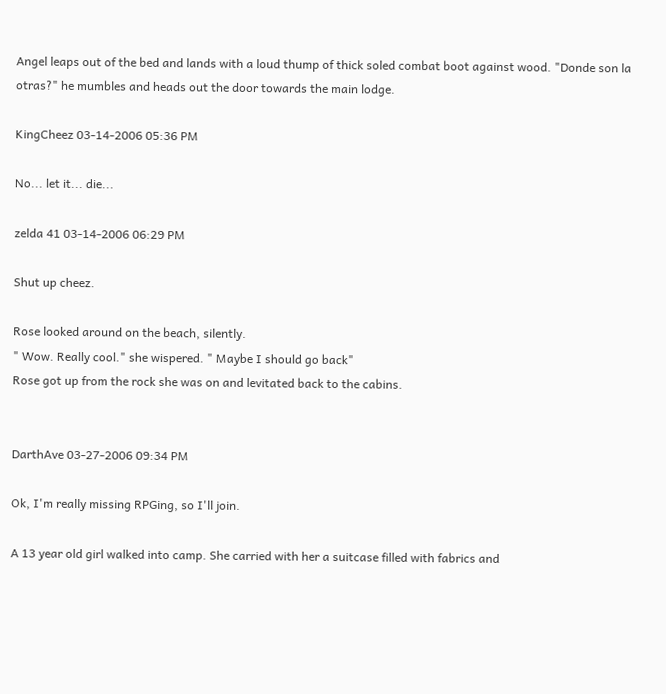Angel leaps out of the bed and lands with a loud thump of thick soled combat boot against wood. "Donde son la otras?" he mumbles and heads out the door towards the main lodge.

KingCheez 03-14-2006 05:36 PM

No... let it... die...

zelda 41 03-14-2006 06:29 PM

Shut up cheez.

Rose looked around on the beach, silently.
" Wow. Really cool." she wispered. " Maybe I should go back"
Rose got up from the rock she was on and levitated back to the cabins.


DarthAve 03-27-2006 09:34 PM

Ok, I'm really missing RPGing, so I'll join.

A 13 year old girl walked into camp. She carried with her a suitcase filled with fabrics and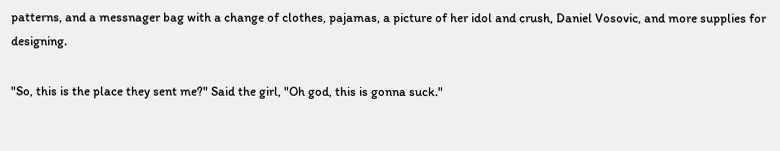patterns, and a messnager bag with a change of clothes, pajamas, a picture of her idol and crush, Daniel Vosovic, and more supplies for designing.

"So, this is the place they sent me?" Said the girl, "Oh god, this is gonna suck."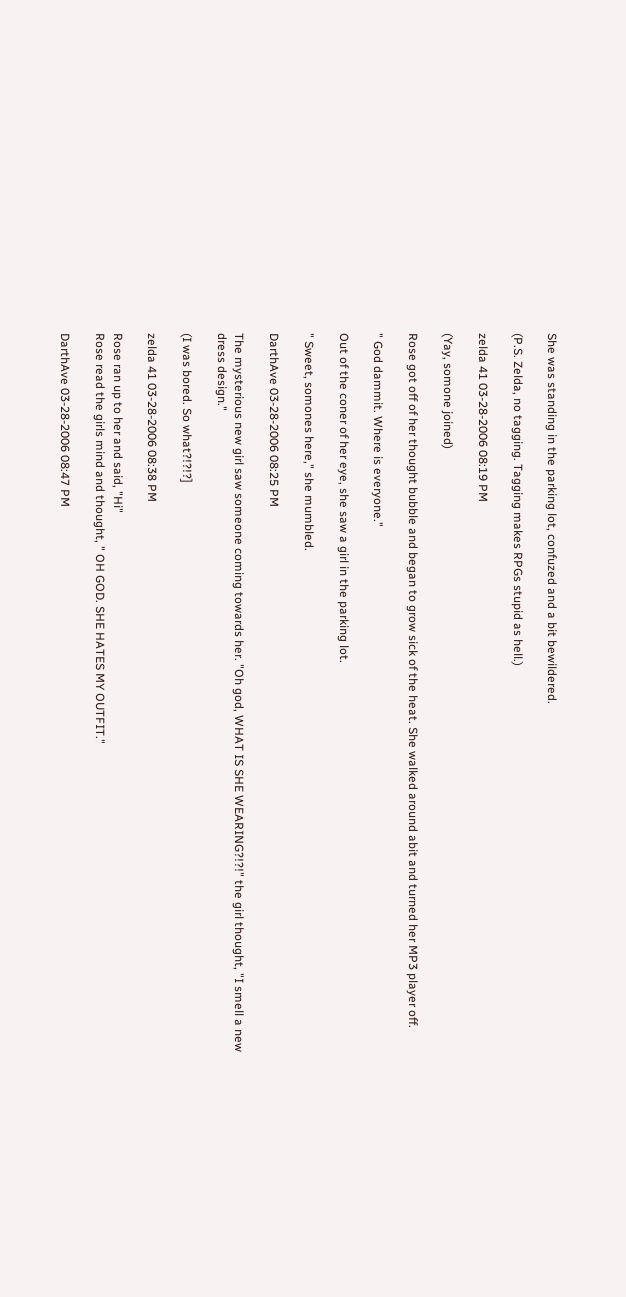She was standing in the parking lot, confuzed and a bit bewildered.

(P.S. Zelda, no tagging. Tagging makes RPGs stupid as hell.)

zelda 41 03-28-2006 08:19 PM

(Yay, somone joined)

Rose got off of her thought bubble and began to grow sick of the heat. She walked around abit and turned her MP3 player off.

" God dammit. Where is everyone."

Out of the coner of her eye, she saw a girl in the parking lot.

" Sweet, somones here," she mumbled.

DarthAve 03-28-2006 08:25 PM

The mysterious new girl saw someone coming towards her. "Oh god, WHAT IS SHE WEARING?!?!" the girl thought, "I smell a new dress design."

(I was bored. So what?!?!?]

zelda 41 03-28-2006 08:38 PM

Rose ran up to her and said, "Hi"
Rose read the girls mind and thought, " OH GOD. SHE HATES MY OUTFIT."

DarthAve 03-28-2006 08:47 PM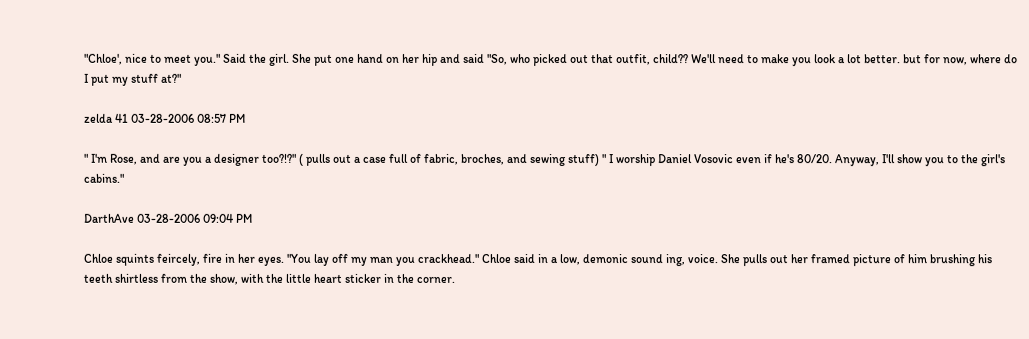"Chloe', nice to meet you." Said the girl. She put one hand on her hip and said "So, who picked out that outfit, child?? We'll need to make you look a lot better. but for now, where do I put my stuff at?"

zelda 41 03-28-2006 08:57 PM

" I'm Rose, and are you a designer too?!?" ( pulls out a case full of fabric, broches, and sewing stuff) " I worship Daniel Vosovic even if he's 80/20. Anyway, I'll show you to the girl's cabins."

DarthAve 03-28-2006 09:04 PM

Chloe squints feircely, fire in her eyes. "You lay off my man you crackhead." Chloe said in a low, demonic sound ing, voice. She pulls out her framed picture of him brushing his teeth shirtless from the show, with the little heart sticker in the corner.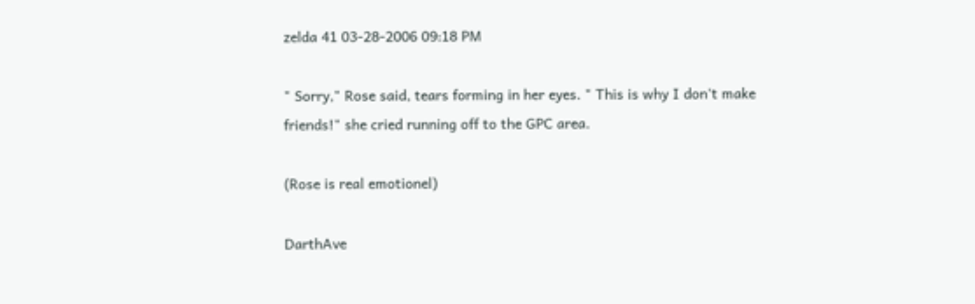zelda 41 03-28-2006 09:18 PM

" Sorry," Rose said, tears forming in her eyes. " This is why I don't make friends!" she cried running off to the GPC area.

(Rose is real emotionel)

DarthAve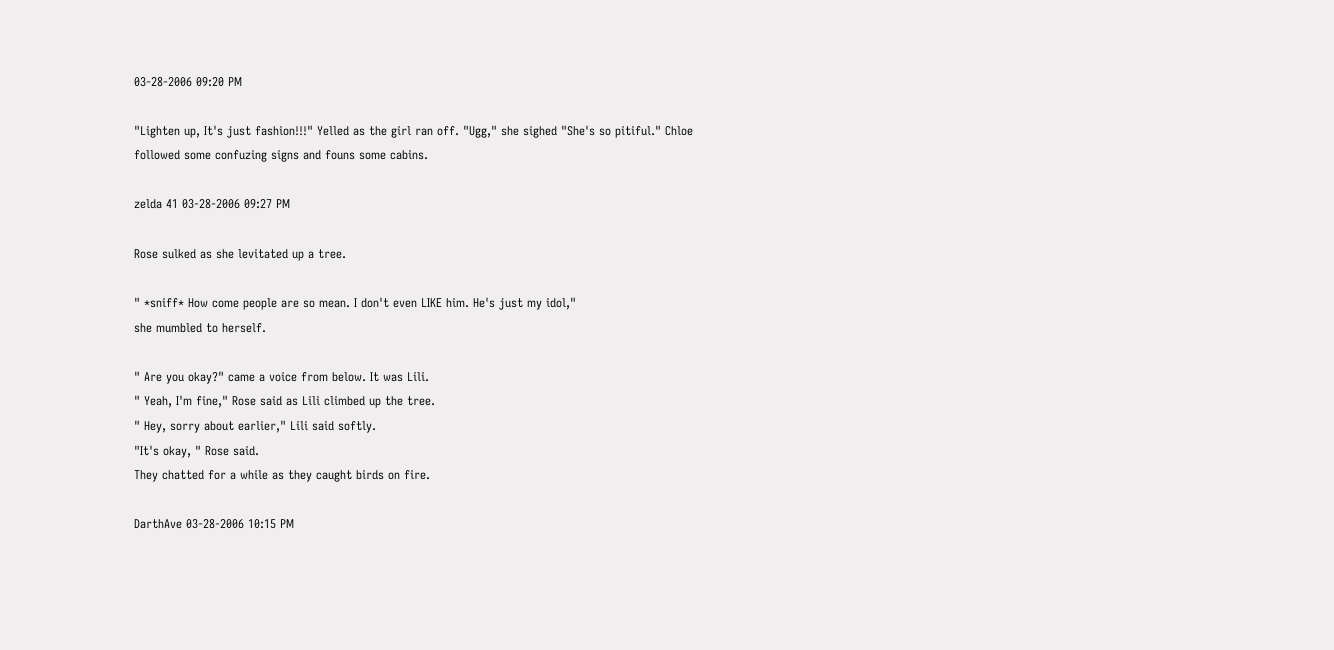03-28-2006 09:20 PM

"Lighten up, It's just fashion!!!" Yelled as the girl ran off. "Ugg," she sighed "She's so pitiful." Chloe followed some confuzing signs and founs some cabins.

zelda 41 03-28-2006 09:27 PM

Rose sulked as she levitated up a tree.

" *sniff* How come people are so mean. I don't even LIKE him. He's just my idol,"
she mumbled to herself.

" Are you okay?" came a voice from below. It was Lili.
" Yeah, I'm fine," Rose said as Lili climbed up the tree.
" Hey, sorry about earlier," Lili said softly.
"It's okay, " Rose said.
They chatted for a while as they caught birds on fire.

DarthAve 03-28-2006 10:15 PM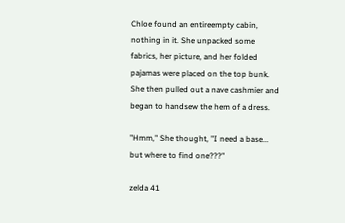Chloe found an entireempty cabin, nothing in it. She unpacked some fabrics, her picture, and her folded pajamas were placed on the top bunk. She then pulled out a nave cashmier and began to handsew the hem of a dress.

"Hmm," She thought, "I need a base... but where to find one???"

zelda 41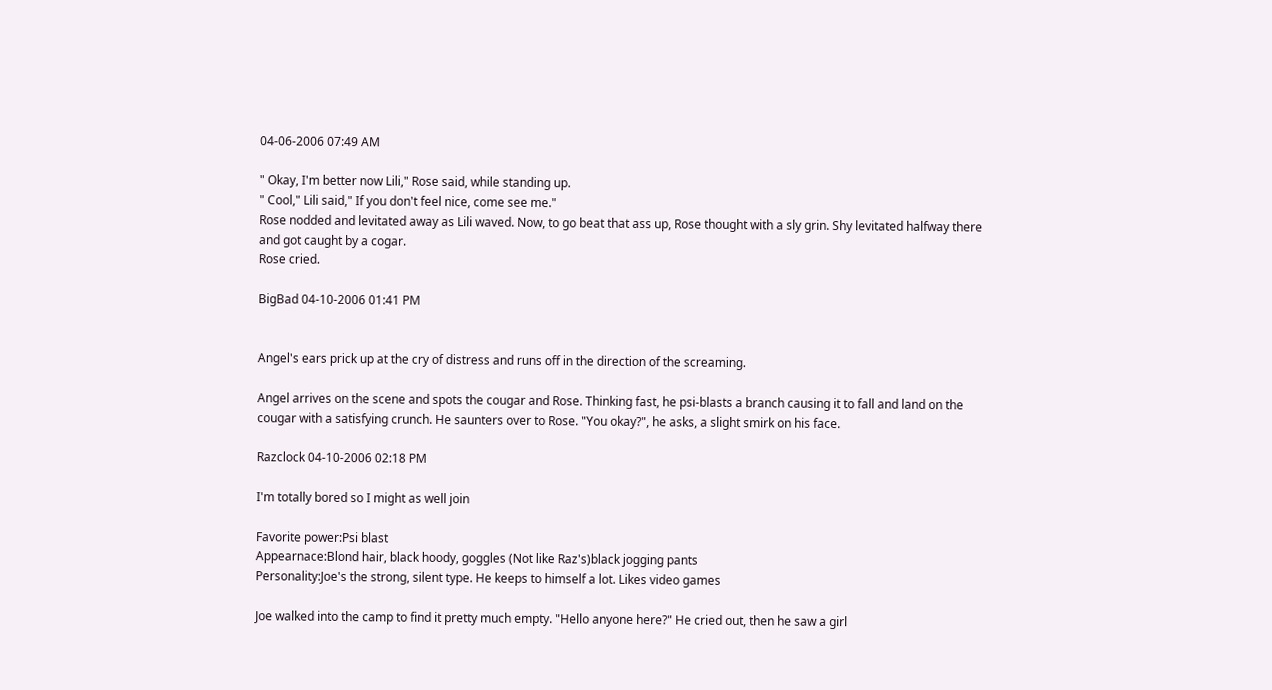04-06-2006 07:49 AM

" Okay, I'm better now Lili," Rose said, while standing up.
" Cool," Lili said," If you don't feel nice, come see me."
Rose nodded and levitated away as Lili waved. Now, to go beat that ass up, Rose thought with a sly grin. Shy levitated halfway there and got caught by a cogar.
Rose cried.

BigBad 04-10-2006 01:41 PM


Angel's ears prick up at the cry of distress and runs off in the direction of the screaming.

Angel arrives on the scene and spots the cougar and Rose. Thinking fast, he psi-blasts a branch causing it to fall and land on the cougar with a satisfying crunch. He saunters over to Rose. "You okay?", he asks, a slight smirk on his face.

Razclock 04-10-2006 02:18 PM

I'm totally bored so I might as well join

Favorite power:Psi blast
Appearnace:Blond hair, black hoody, goggles (Not like Raz's)black jogging pants
Personality:Joe's the strong, silent type. He keeps to himself a lot. Likes video games

Joe walked into the camp to find it pretty much empty. "Hello anyone here?" He cried out, then he saw a girl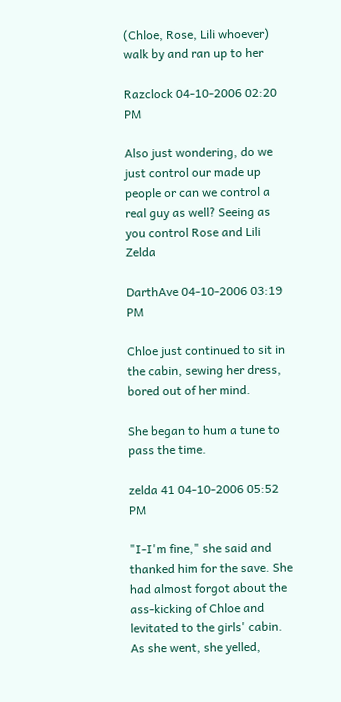(Chloe, Rose, Lili whoever) walk by and ran up to her

Razclock 04-10-2006 02:20 PM

Also just wondering, do we just control our made up people or can we control a real guy as well? Seeing as you control Rose and Lili Zelda

DarthAve 04-10-2006 03:19 PM

Chloe just continued to sit in the cabin, sewing her dress, bored out of her mind.

She began to hum a tune to pass the time.

zelda 41 04-10-2006 05:52 PM

"I-I'm fine," she said and thanked him for the save. She had almost forgot about the ass-kicking of Chloe and levitated to the girls' cabin. As she went, she yelled,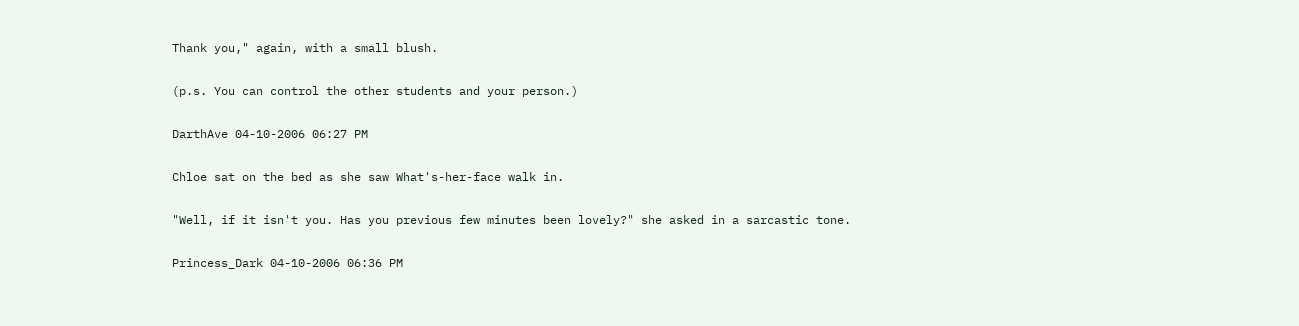Thank you," again, with a small blush.

(p.s. You can control the other students and your person.)

DarthAve 04-10-2006 06:27 PM

Chloe sat on the bed as she saw What's-her-face walk in.

"Well, if it isn't you. Has you previous few minutes been lovely?" she asked in a sarcastic tone.

Princess_Dark 04-10-2006 06:36 PM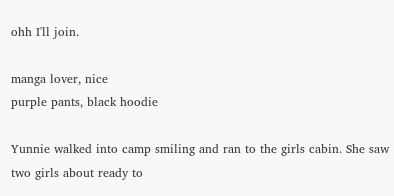ohh I'll join.

manga lover, nice
purple pants, black hoodie

Yunnie walked into camp smiling and ran to the girls cabin. She saw two girls about ready to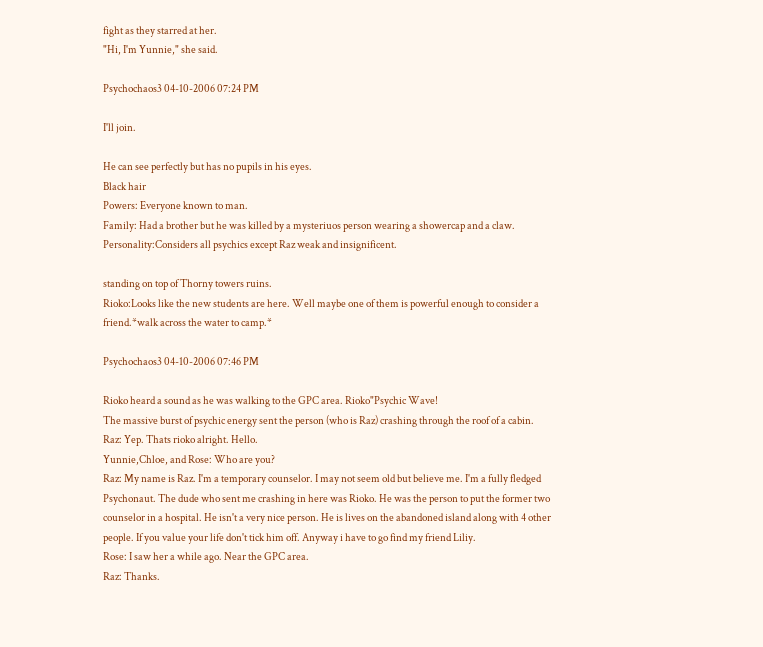fight as they starred at her.
"Hi, I'm Yunnie," she said.

Psychochaos3 04-10-2006 07:24 PM

I'll join.

He can see perfectly but has no pupils in his eyes.
Black hair
Powers: Everyone known to man.
Family: Had a brother but he was killed by a mysteriuos person wearing a showercap and a claw.
Personality:Considers all psychics except Raz weak and insignificent.

standing on top of Thorny towers ruins.
Rioko:Looks like the new students are here. Well maybe one of them is powerful enough to consider a friend.*walk across the water to camp.*

Psychochaos3 04-10-2006 07:46 PM

Rioko heard a sound as he was walking to the GPC area. Rioko"Psychic Wave!
The massive burst of psychic energy sent the person (who is Raz) crashing through the roof of a cabin.
Raz: Yep. Thats rioko alright. Hello.
Yunnie,Chloe, and Rose: Who are you?
Raz: My name is Raz. I'm a temporary counselor. I may not seem old but believe me. I'm a fully fledged Psychonaut. The dude who sent me crashing in here was Rioko. He was the person to put the former two counselor in a hospital. He isn't a very nice person. He is lives on the abandoned island along with 4 other people. If you value your life don't tick him off. Anyway i have to go find my friend Liliy.
Rose: I saw her a while ago. Near the GPC area.
Raz: Thanks.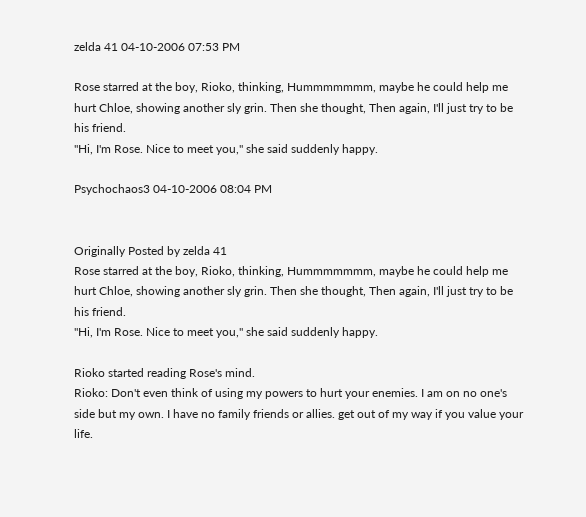zelda 41 04-10-2006 07:53 PM

Rose starred at the boy, Rioko, thinking, Hummmmmmm, maybe he could help me hurt Chloe, showing another sly grin. Then she thought, Then again, I'll just try to be his friend.
"Hi, I'm Rose. Nice to meet you," she said suddenly happy.

Psychochaos3 04-10-2006 08:04 PM


Originally Posted by zelda 41
Rose starred at the boy, Rioko, thinking, Hummmmmmm, maybe he could help me hurt Chloe, showing another sly grin. Then she thought, Then again, I'll just try to be his friend.
"Hi, I'm Rose. Nice to meet you," she said suddenly happy.

Rioko started reading Rose's mind.
Rioko: Don't even think of using my powers to hurt your enemies. I am on no one's side but my own. I have no family friends or allies. get out of my way if you value your life.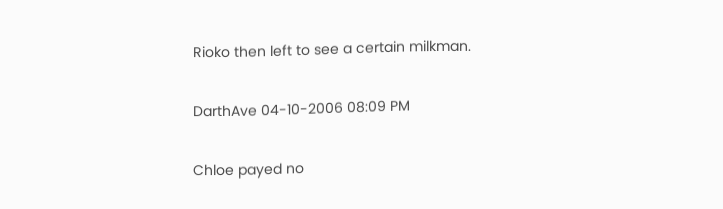Rioko then left to see a certain milkman.

DarthAve 04-10-2006 08:09 PM

Chloe payed no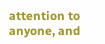attention to anyone, and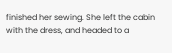finished her sewing. She left the cabin with the dress, and headed to a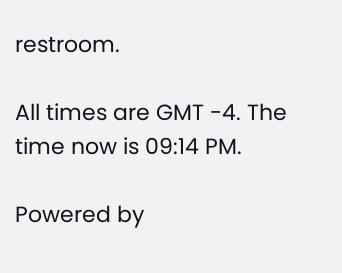restroom.

All times are GMT -4. The time now is 09:14 PM.

Powered by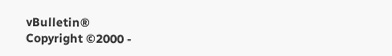vBulletin®
Copyright ©2000 -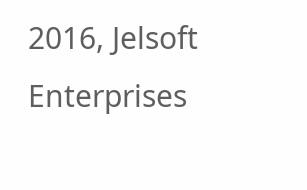2016, Jelsoft Enterprises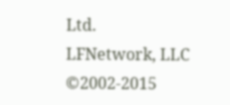Ltd.
LFNetwork, LLC ©2002-2015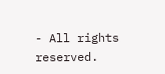- All rights reserved.